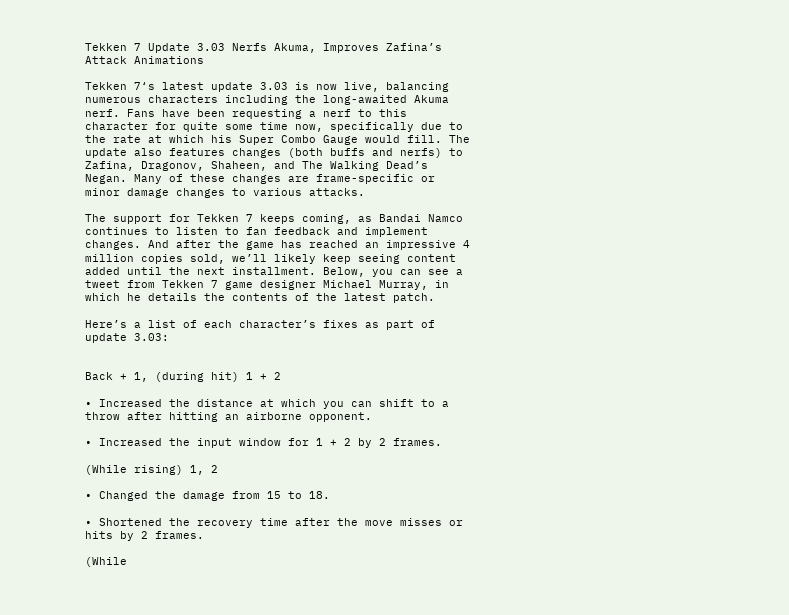Tekken 7 Update 3.03 Nerfs Akuma, Improves Zafina’s Attack Animations

Tekken 7‘s latest update 3.03 is now live, balancing numerous characters including the long-awaited Akuma nerf. Fans have been requesting a nerf to this character for quite some time now, specifically due to the rate at which his Super Combo Gauge would fill. The update also features changes (both buffs and nerfs) to Zafina, Dragonov, Shaheen, and The Walking Dead’s Negan. Many of these changes are frame-specific or minor damage changes to various attacks.

The support for Tekken 7 keeps coming, as Bandai Namco continues to listen to fan feedback and implement changes. And after the game has reached an impressive 4 million copies sold, we’ll likely keep seeing content added until the next installment. Below, you can see a tweet from Tekken 7 game designer Michael Murray, in which he details the contents of the latest patch.

Here’s a list of each character’s fixes as part of update 3.03:


Back + 1, (during hit) 1 + 2

• Increased the distance at which you can shift to a throw after hitting an airborne opponent.

• Increased the input window for 1 + 2 by 2 frames.

(While rising) 1, 2

• Changed the damage from 15 to 18.

• Shortened the recovery time after the move misses or hits by 2 frames.

(While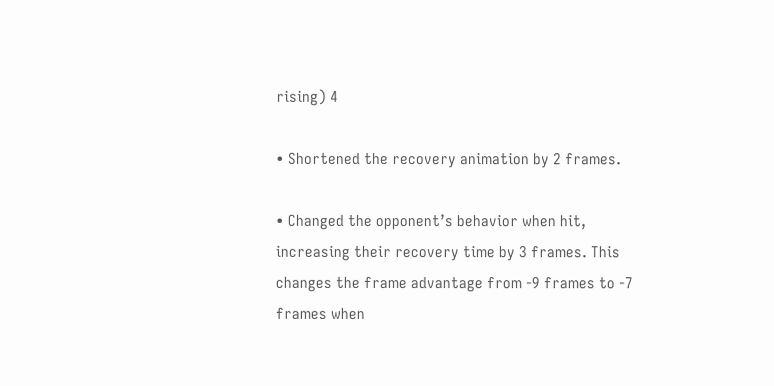rising) 4

• Shortened the recovery animation by 2 frames.

• Changed the opponent’s behavior when hit, increasing their recovery time by 3 frames. This changes the frame advantage from -9 frames to -7 frames when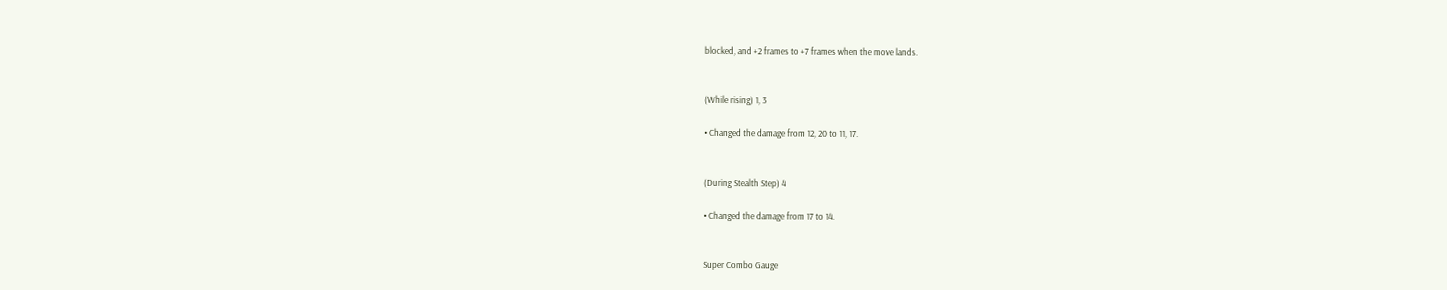blocked, and +2 frames to +7 frames when the move lands.


(While rising) 1, 3

• Changed the damage from 12, 20 to 11, 17.


(During Stealth Step) 4

• Changed the damage from 17 to 14.


Super Combo Gauge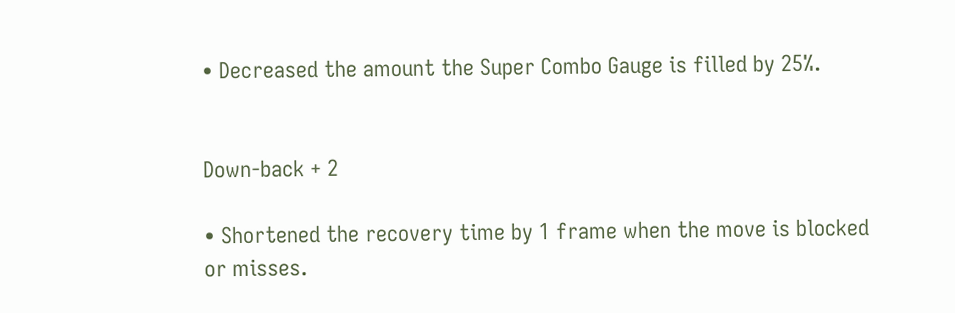• Decreased the amount the Super Combo Gauge is filled by 25%.


Down-back + 2

• Shortened the recovery time by 1 frame when the move is blocked or misses.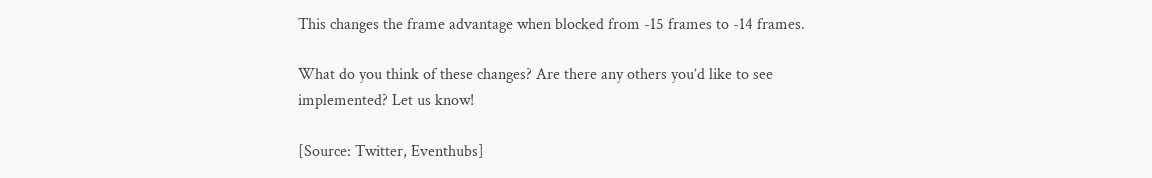This changes the frame advantage when blocked from -15 frames to -14 frames.

What do you think of these changes? Are there any others you’d like to see implemented? Let us know!

[Source: Twitter, Eventhubs]